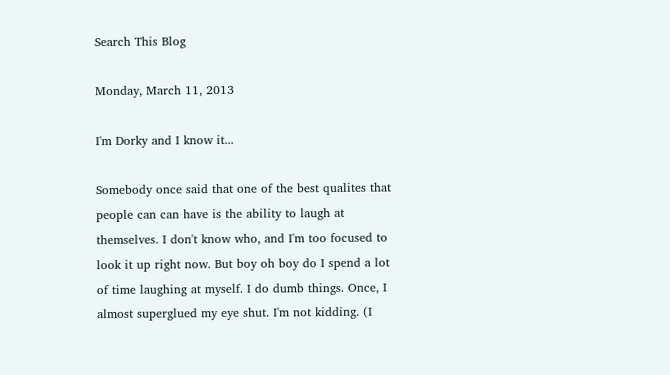Search This Blog

Monday, March 11, 2013

I'm Dorky and I know it...

Somebody once said that one of the best qualites that people can can have is the ability to laugh at themselves. I don't know who, and I'm too focused to look it up right now. But boy oh boy do I spend a lot of time laughing at myself. I do dumb things. Once, I almost superglued my eye shut. I'm not kidding. (I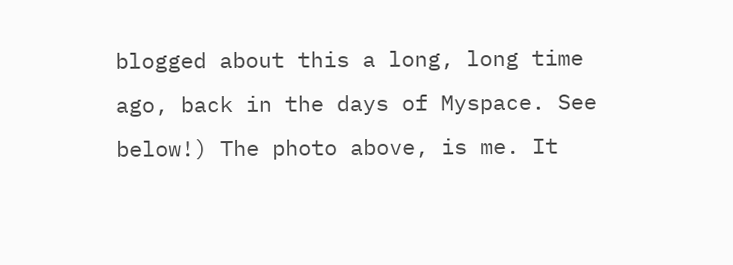blogged about this a long, long time ago, back in the days of Myspace. See below!) The photo above, is me. It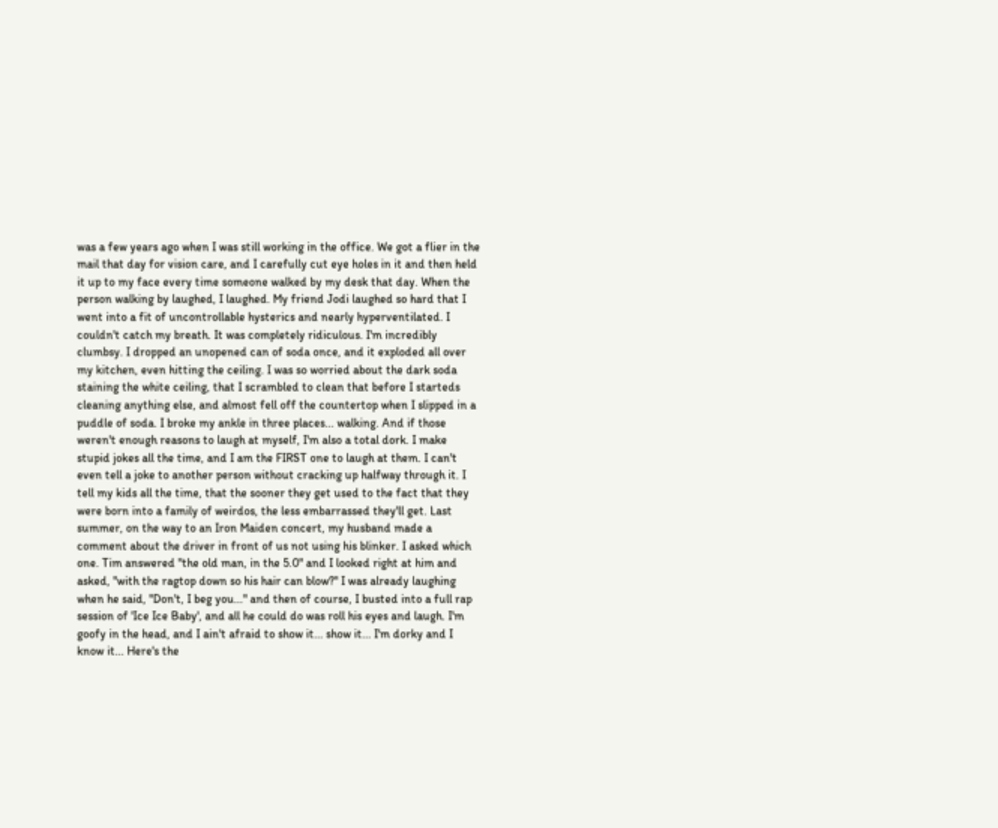was a few years ago when I was still working in the office. We got a flier in the mail that day for vision care, and I carefully cut eye holes in it and then held it up to my face every time someone walked by my desk that day. When the person walking by laughed, I laughed. My friend Jodi laughed so hard that I went into a fit of uncontrollable hysterics and nearly hyperventilated. I couldn't catch my breath. It was completely ridiculous. I'm incredibly clumbsy. I dropped an unopened can of soda once, and it exploded all over my kitchen, even hitting the ceiling. I was so worried about the dark soda staining the white ceiling, that I scrambled to clean that before I starteds cleaning anything else, and almost fell off the countertop when I slipped in a puddle of soda. I broke my ankle in three places... walking. And if those weren't enough reasons to laugh at myself, I'm also a total dork. I make stupid jokes all the time, and I am the FIRST one to laugh at them. I can't even tell a joke to another person without cracking up halfway through it. I tell my kids all the time, that the sooner they get used to the fact that they were born into a family of weirdos, the less embarrassed they'll get. Last summer, on the way to an Iron Maiden concert, my husband made a comment about the driver in front of us not using his blinker. I asked which one. Tim answered "the old man, in the 5.0" and I looked right at him and asked, "with the ragtop down so his hair can blow?" I was already laughing when he said, "Don't, I beg you..." and then of course, I busted into a full rap session of 'Ice Ice Baby', and all he could do was roll his eyes and laugh. I'm goofy in the head, and I ain't afraid to show it... show it... I'm dorky and I know it... Here's the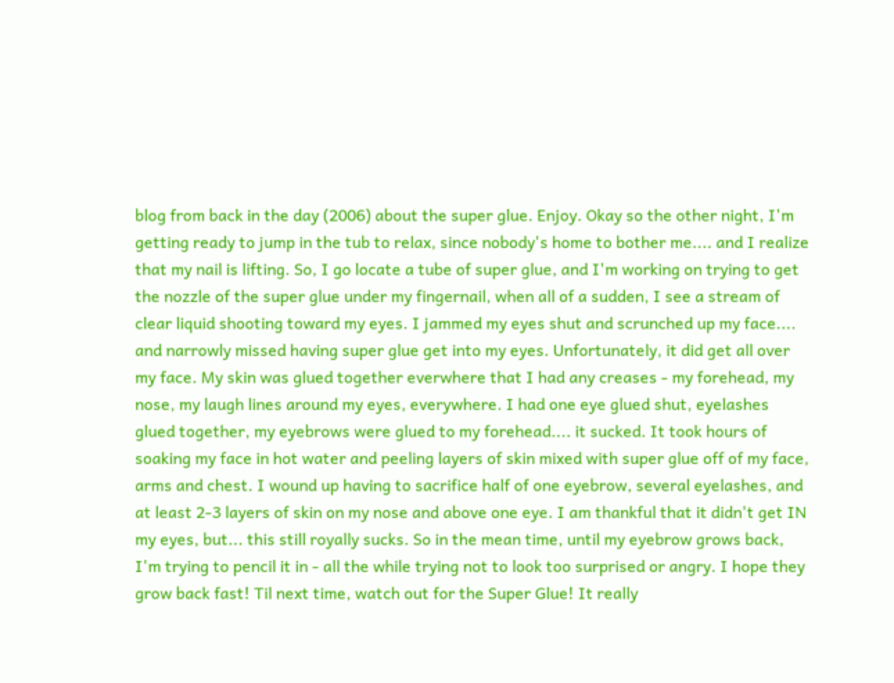blog from back in the day (2006) about the super glue. Enjoy. Okay so the other night, I'm getting ready to jump in the tub to relax, since nobody's home to bother me.... and I realize that my nail is lifting. So, I go locate a tube of super glue, and I'm working on trying to get the nozzle of the super glue under my fingernail, when all of a sudden, I see a stream of clear liquid shooting toward my eyes. I jammed my eyes shut and scrunched up my face.... and narrowly missed having super glue get into my eyes. Unfortunately, it did get all over my face. My skin was glued together everwhere that I had any creases - my forehead, my nose, my laugh lines around my eyes, everywhere. I had one eye glued shut, eyelashes glued together, my eyebrows were glued to my forehead.... it sucked. It took hours of soaking my face in hot water and peeling layers of skin mixed with super glue off of my face, arms and chest. I wound up having to sacrifice half of one eyebrow, several eyelashes, and at least 2-3 layers of skin on my nose and above one eye. I am thankful that it didn't get IN my eyes, but... this still royally sucks. So in the mean time, until my eyebrow grows back, I'm trying to pencil it in - all the while trying not to look too surprised or angry. I hope they grow back fast! Til next time, watch out for the Super Glue! It really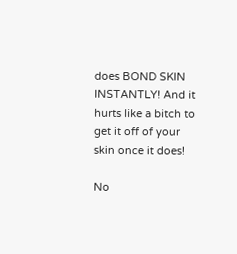does BOND SKIN INSTANTLY! And it hurts like a bitch to get it off of your skin once it does!

No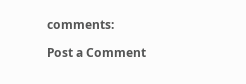comments:

Post a Comment